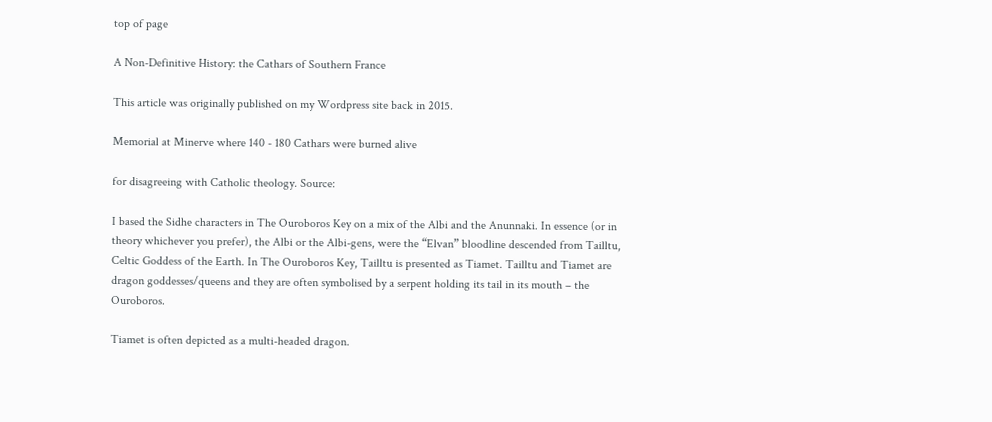top of page

A Non-Definitive History: the Cathars of Southern France

This article was originally published on my Wordpress site back in 2015.

Memorial at Minerve where 140 - 180 Cathars were burned alive

for disagreeing with Catholic theology. Source:

I based the Sidhe characters in The Ouroboros Key on a mix of the Albi and the Anunnaki. In essence (or in theory whichever you prefer), the Albi or the Albi-gens, were the “Elvan” bloodline descended from Tailltu, Celtic Goddess of the Earth. In The Ouroboros Key, Tailltu is presented as Tiamet. Tailltu and Tiamet are dragon goddesses/queens and they are often symbolised by a serpent holding its tail in its mouth – the Ouroboros.

Tiamet is often depicted as a multi-headed dragon.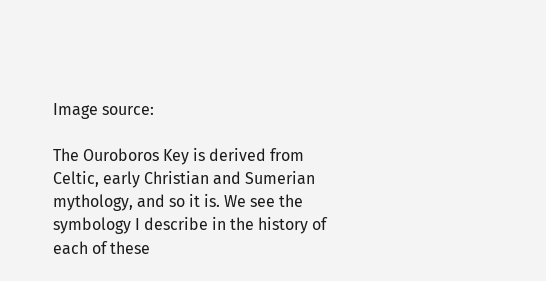Image source:

The Ouroboros Key is derived from Celtic, early Christian and Sumerian mythology, and so it is. We see the symbology I describe in the history of each of these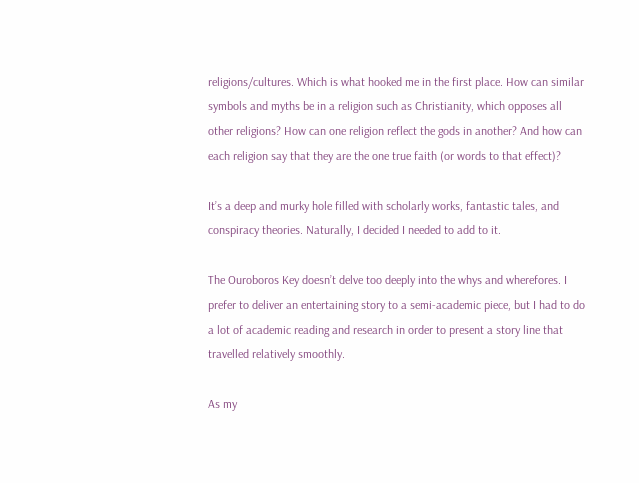religions/cultures. Which is what hooked me in the first place. How can similar symbols and myths be in a religion such as Christianity, which opposes all other religions? How can one religion reflect the gods in another? And how can each religion say that they are the one true faith (or words to that effect)?

It’s a deep and murky hole filled with scholarly works, fantastic tales, and conspiracy theories. Naturally, I decided I needed to add to it.

The Ouroboros Key doesn’t delve too deeply into the whys and wherefores. I prefer to deliver an entertaining story to a semi-academic piece, but I had to do a lot of academic reading and research in order to present a story line that travelled relatively smoothly.

As my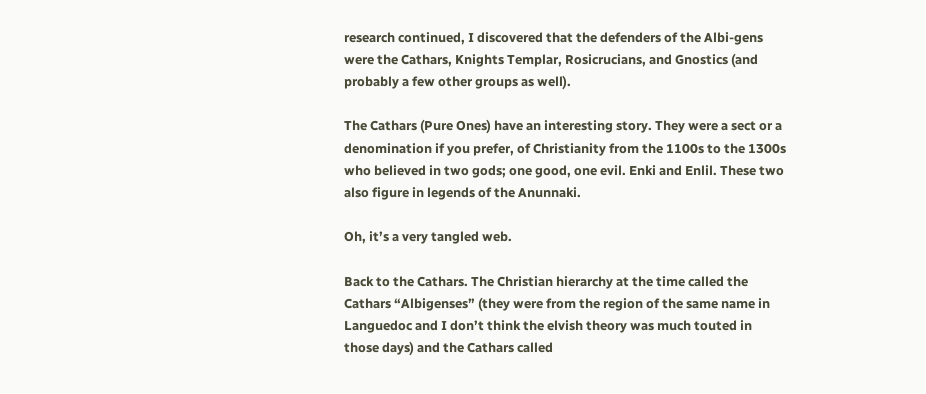research continued, I discovered that the defenders of the Albi-gens were the Cathars, Knights Templar, Rosicrucians, and Gnostics (and probably a few other groups as well).

The Cathars (Pure Ones) have an interesting story. They were a sect or a denomination if you prefer, of Christianity from the 1100s to the 1300s who believed in two gods; one good, one evil. Enki and Enlil. These two also figure in legends of the Anunnaki.

Oh, it’s a very tangled web.

Back to the Cathars. The Christian hierarchy at the time called the Cathars “Albigenses” (they were from the region of the same name in Languedoc and I don’t think the elvish theory was much touted in those days) and the Cathars called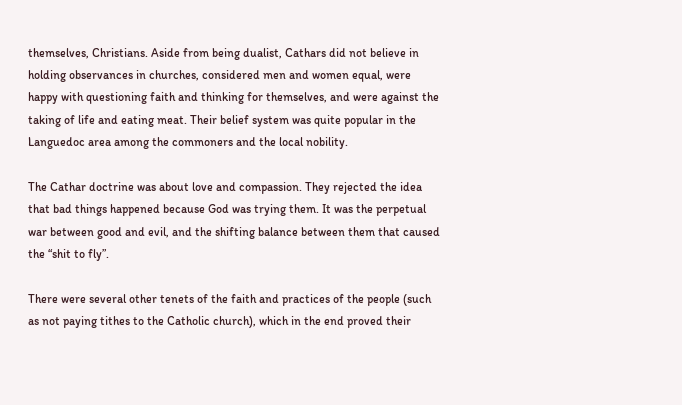themselves, Christians. Aside from being dualist, Cathars did not believe in holding observances in churches, considered men and women equal, were happy with questioning faith and thinking for themselves, and were against the taking of life and eating meat. Their belief system was quite popular in the Languedoc area among the commoners and the local nobility.

The Cathar doctrine was about love and compassion. They rejected the idea that bad things happened because God was trying them. It was the perpetual war between good and evil, and the shifting balance between them that caused the “shit to fly”.

There were several other tenets of the faith and practices of the people (such as not paying tithes to the Catholic church), which in the end proved their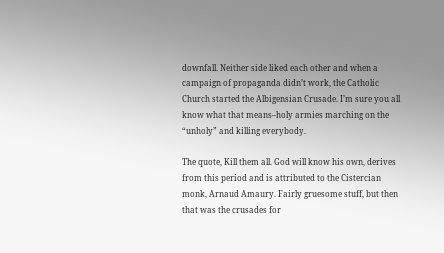downfall. Neither side liked each other and when a campaign of propaganda didn’t work, the Catholic Church started the Albigensian Crusade. I’m sure you all know what that means–holy armies marching on the “unholy” and killing everybody.

The quote, Kill them all. God will know his own, derives from this period and is attributed to the Cistercian monk, Arnaud Amaury. Fairly gruesome stuff, but then that was the crusades for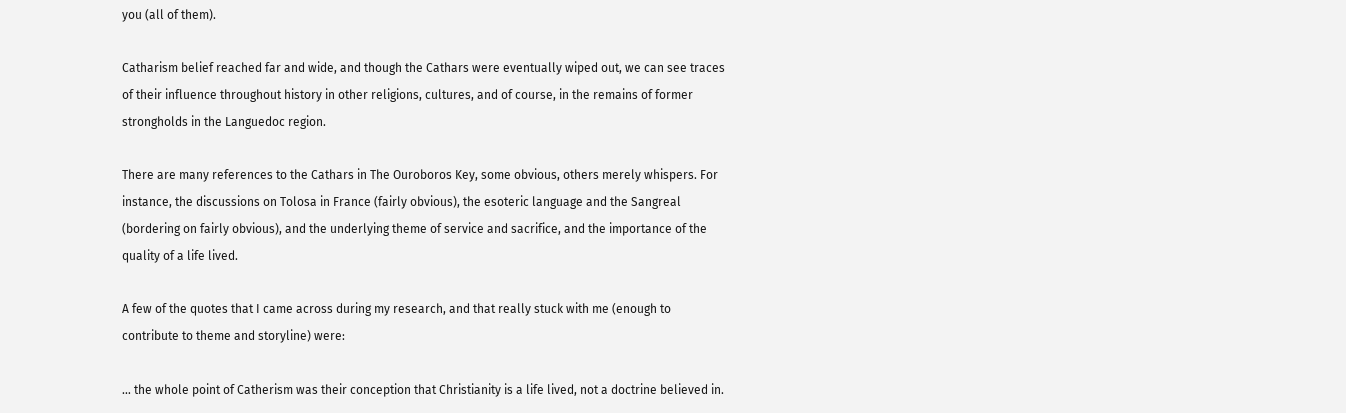you (all of them).

Catharism belief reached far and wide, and though the Cathars were eventually wiped out, we can see traces of their influence throughout history in other religions, cultures, and of course, in the remains of former strongholds in the Languedoc region.

There are many references to the Cathars in The Ouroboros Key, some obvious, others merely whispers. For instance, the discussions on Tolosa in France (fairly obvious), the esoteric language and the Sangreal (bordering on fairly obvious), and the underlying theme of service and sacrifice, and the importance of the quality of a life lived.

A few of the quotes that I came across during my research, and that really stuck with me (enough to contribute to theme and storyline) were:

… the whole point of Catherism was their conception that Christianity is a life lived, not a doctrine believed in.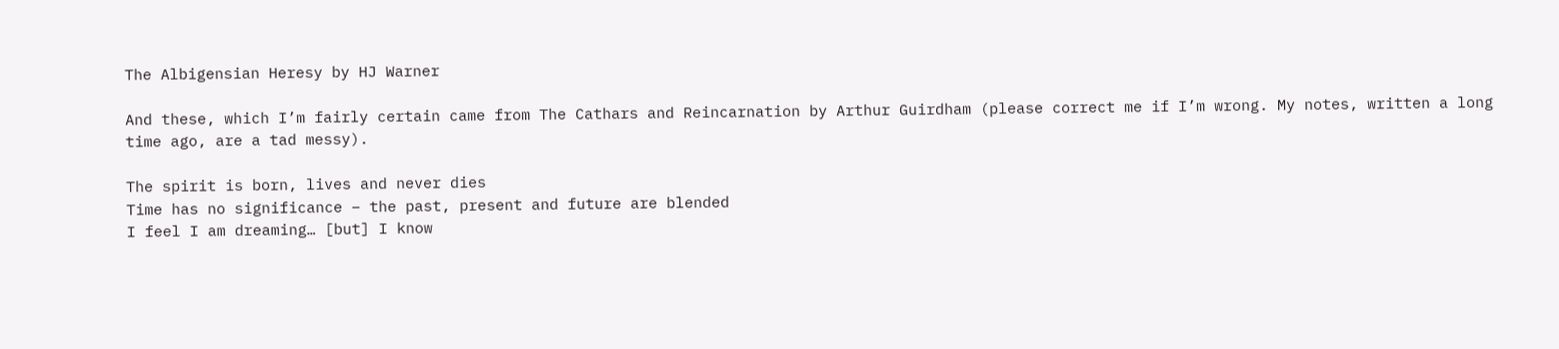The Albigensian Heresy by HJ Warner

And these, which I’m fairly certain came from The Cathars and Reincarnation by Arthur Guirdham (please correct me if I’m wrong. My notes, written a long time ago, are a tad messy).

The spirit is born, lives and never dies
Time has no significance – the past, present and future are blended
I feel I am dreaming… [but] I know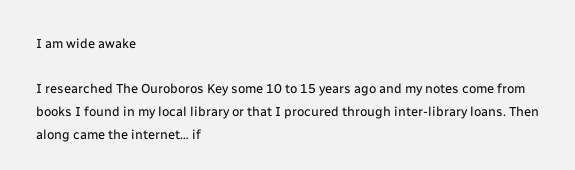I am wide awake

I researched The Ouroboros Key some 10 to 15 years ago and my notes come from books I found in my local library or that I procured through inter-library loans. Then along came the internet… if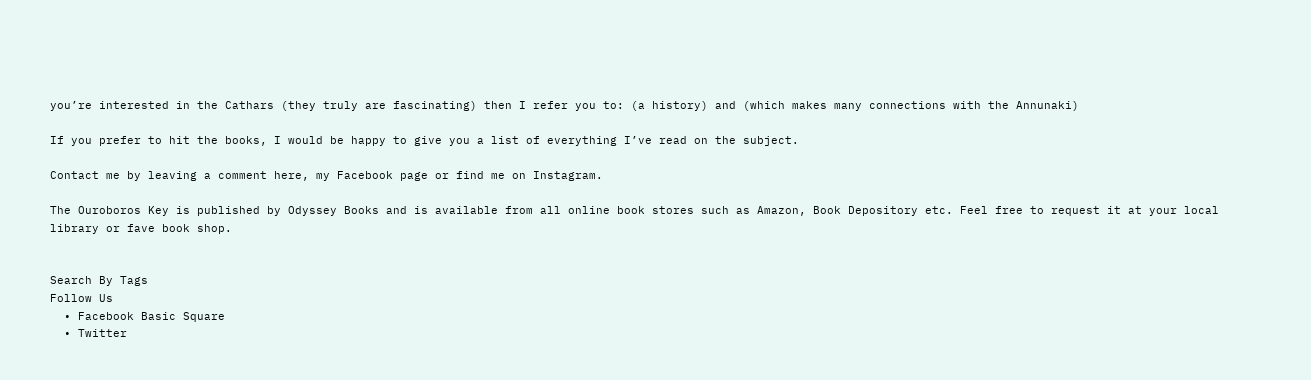you’re interested in the Cathars (they truly are fascinating) then I refer you to: (a history) and (which makes many connections with the Annunaki)

If you prefer to hit the books, I would be happy to give you a list of everything I’ve read on the subject.

Contact me by leaving a comment here, my Facebook page or find me on Instagram.

The Ouroboros Key is published by Odyssey Books and is available from all online book stores such as Amazon, Book Depository etc. Feel free to request it at your local library or fave book shop.


Search By Tags
Follow Us
  • Facebook Basic Square
  • Twitter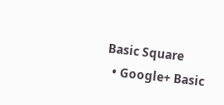Basic Square
  • Google+ Basic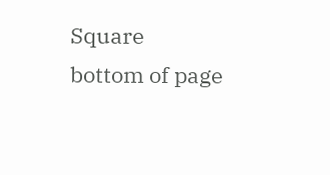Square
bottom of page